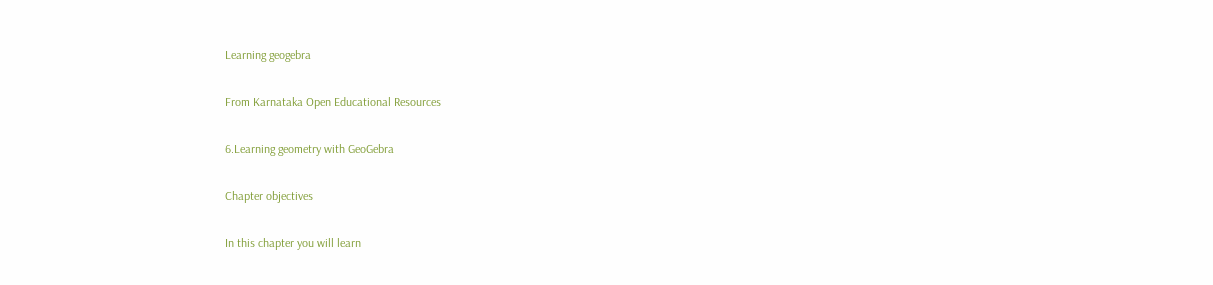Learning geogebra

From Karnataka Open Educational Resources

6.Learning geometry with GeoGebra

Chapter objectives

In this chapter you will learn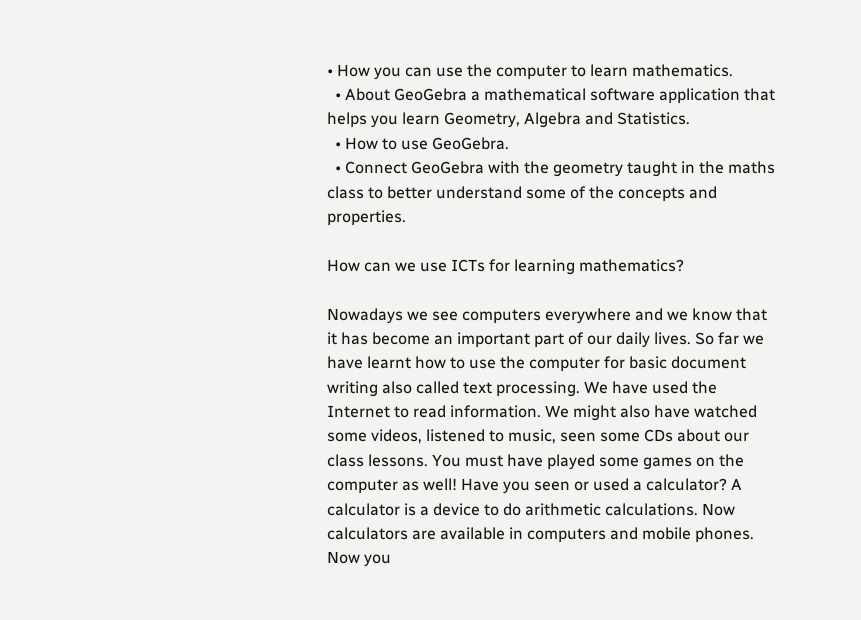• How you can use the computer to learn mathematics.
  • About GeoGebra a mathematical software application that helps you learn Geometry, Algebra and Statistics.
  • How to use GeoGebra.
  • Connect GeoGebra with the geometry taught in the maths class to better understand some of the concepts and properties.

How can we use ICTs for learning mathematics?

Nowadays we see computers everywhere and we know that it has become an important part of our daily lives. So far we have learnt how to use the computer for basic document writing also called text processing. We have used the Internet to read information. We might also have watched some videos, listened to music, seen some CDs about our class lessons. You must have played some games on the computer as well! Have you seen or used a calculator? A calculator is a device to do arithmetic calculations. Now calculators are available in computers and mobile phones. Now you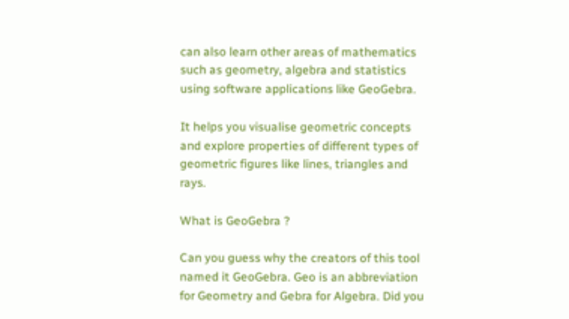can also learn other areas of mathematics such as geometry, algebra and statistics using software applications like GeoGebra.

It helps you visualise geometric concepts and explore properties of different types of geometric figures like lines, triangles and rays.

What is GeoGebra ?

Can you guess why the creators of this tool named it GeoGebra. Geo is an abbreviation for Geometry and Gebra for Algebra. Did you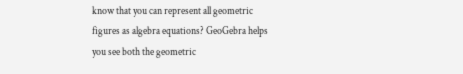know that you can represent all geometric figures as algebra equations? GeoGebra helps you see both the geometric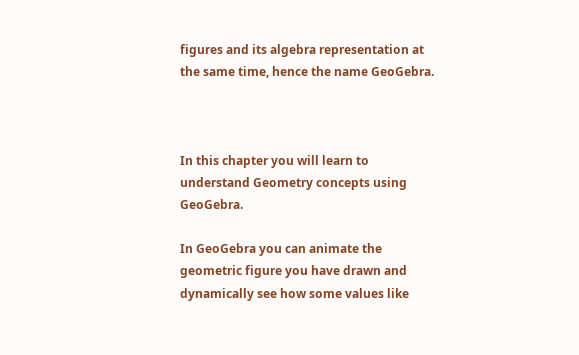figures and its algebra representation at the same time, hence the name GeoGebra.



In this chapter you will learn to understand Geometry concepts using GeoGebra.

In GeoGebra you can animate the geometric figure you have drawn and dynamically see how some values like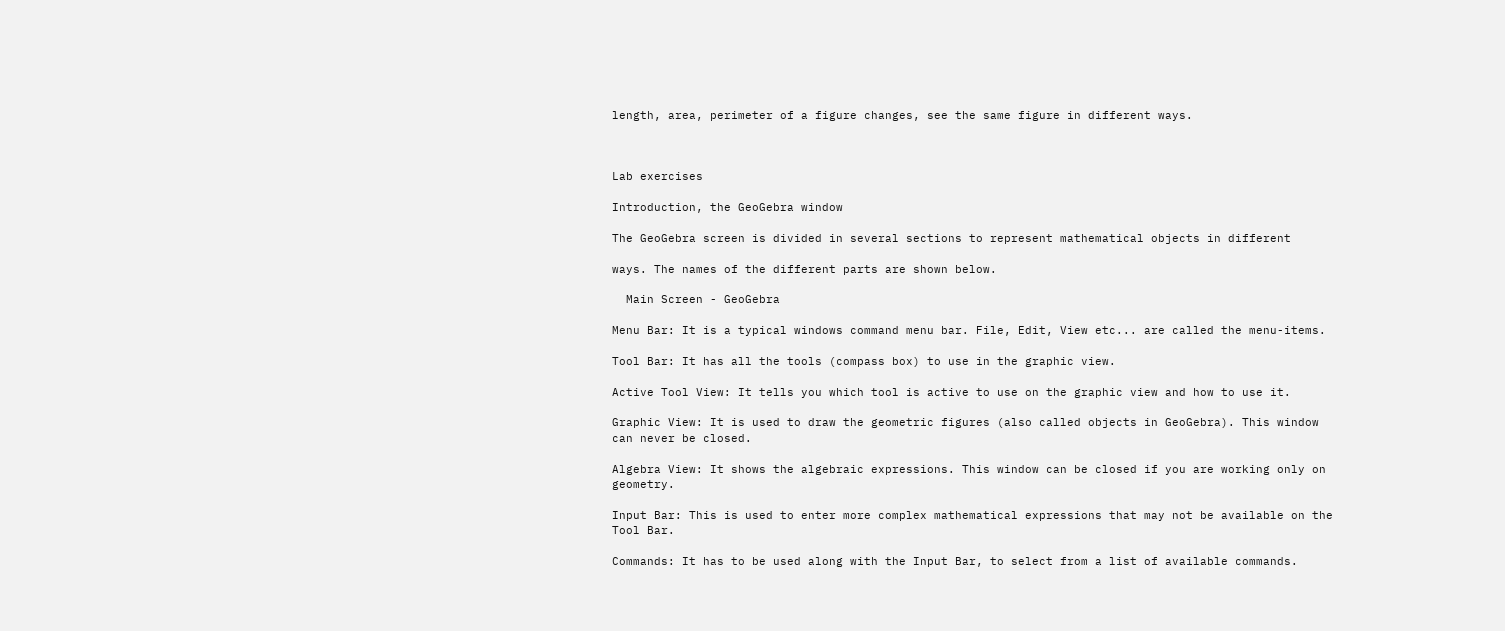length, area, perimeter of a figure changes, see the same figure in different ways.



Lab exercises

Introduction, the GeoGebra window

The GeoGebra screen is divided in several sections to represent mathematical objects in different

ways. The names of the different parts are shown below.

  Main Screen - GeoGebra

Menu Bar: It is a typical windows command menu bar. File, Edit, View etc... are called the menu-items.

Tool Bar: It has all the tools (compass box) to use in the graphic view.

Active Tool View: It tells you which tool is active to use on the graphic view and how to use it.

Graphic View: It is used to draw the geometric figures (also called objects in GeoGebra). This window can never be closed.

Algebra View: It shows the algebraic expressions. This window can be closed if you are working only on geometry.

Input Bar: This is used to enter more complex mathematical expressions that may not be available on the Tool Bar.

Commands: It has to be used along with the Input Bar, to select from a list of available commands.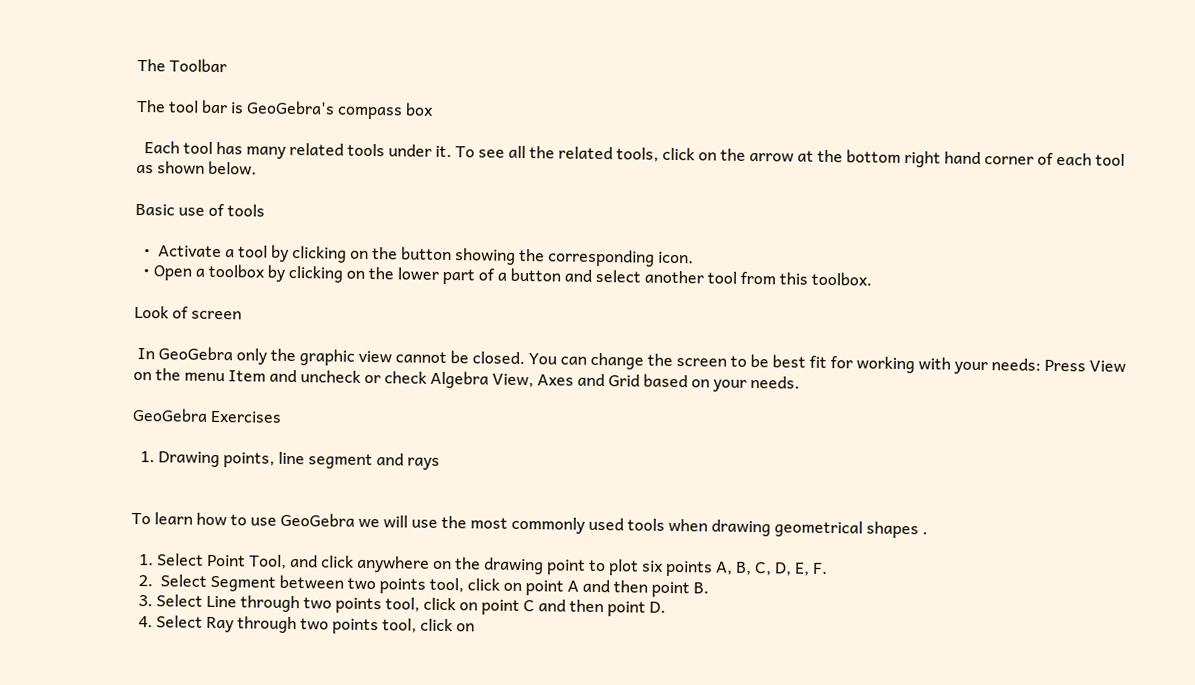The Toolbar

The tool bar is GeoGebra's compass box

  Each tool has many related tools under it. To see all the related tools, click on the arrow at the bottom right hand corner of each tool as shown below.

Basic use of tools

  •  Activate a tool by clicking on the button showing the corresponding icon.
  • Open a toolbox by clicking on the lower part of a button and select another tool from this toolbox.

Look of screen

 In GeoGebra only the graphic view cannot be closed. You can change the screen to be best fit for working with your needs: Press View on the menu Item and uncheck or check Algebra View, Axes and Grid based on your needs.

GeoGebra Exercises

  1. Drawing points, line segment and rays


To learn how to use GeoGebra we will use the most commonly used tools when drawing geometrical shapes .

  1. Select Point Tool, and click anywhere on the drawing point to plot six points A, B, C, D, E, F.
  2.  Select Segment between two points tool, click on point A and then point B.
  3. Select Line through two points tool, click on point C and then point D.
  4. Select Ray through two points tool, click on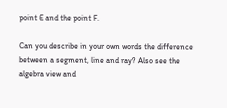point E and the point F.

Can you describe in your own words the difference between a segment, line and ray? Also see the algebra view and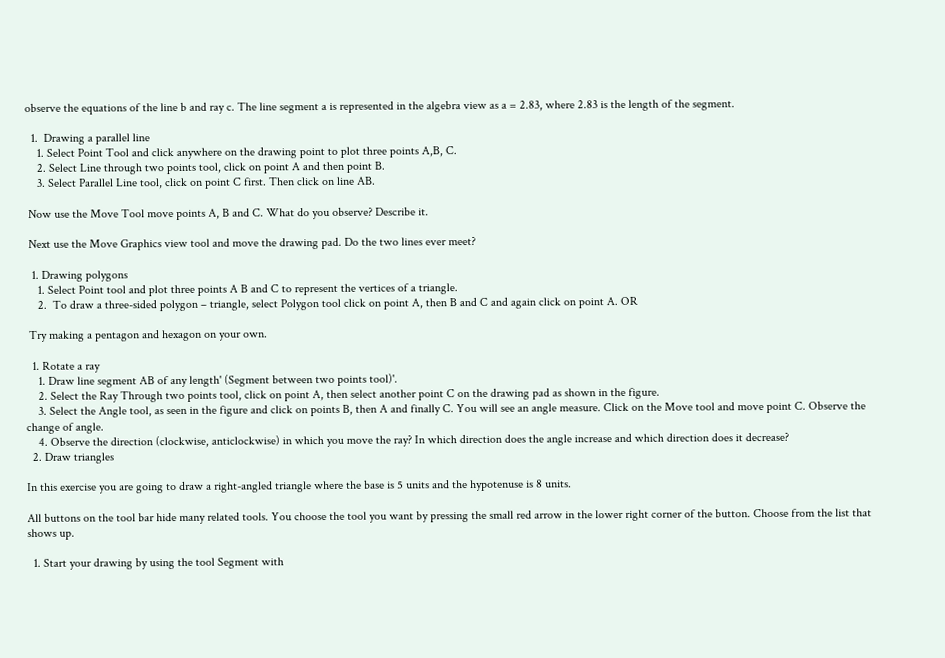observe the equations of the line b and ray c. The line segment a is represented in the algebra view as a = 2.83, where 2.83 is the length of the segment.

  1.  Drawing a parallel line
    1. Select Point Tool and click anywhere on the drawing point to plot three points A,B, C.
    2. Select Line through two points tool, click on point A and then point B.
    3. Select Parallel Line tool, click on point C first. Then click on line AB.

 Now use the Move Tool move points A, B and C. What do you observe? Describe it.

 Next use the Move Graphics view tool and move the drawing pad. Do the two lines ever meet?

  1. Drawing polygons
    1. Select Point tool and plot three points A B and C to represent the vertices of a triangle.
    2.  To draw a three-sided polygon – triangle, select Polygon tool click on point A, then B and C and again click on point A. OR

 Try making a pentagon and hexagon on your own.

  1. Rotate a ray
    1. Draw line segment AB of any length' (Segment between two points tool)'.
    2. Select the Ray Through two points tool, click on point A, then select another point C on the drawing pad as shown in the figure.
    3. Select the Angle tool, as seen in the figure and click on points B, then A and finally C. You will see an angle measure. Click on the Move tool and move point C. Observe the change of angle.
    4. Observe the direction (clockwise, anticlockwise) in which you move the ray? In which direction does the angle increase and which direction does it decrease?
  2. Draw triangles

In this exercise you are going to draw a right-angled triangle where the base is 5 units and the hypotenuse is 8 units.

All buttons on the tool bar hide many related tools. You choose the tool you want by pressing the small red arrow in the lower right corner of the button. Choose from the list that shows up.

  1. Start your drawing by using the tool Segment with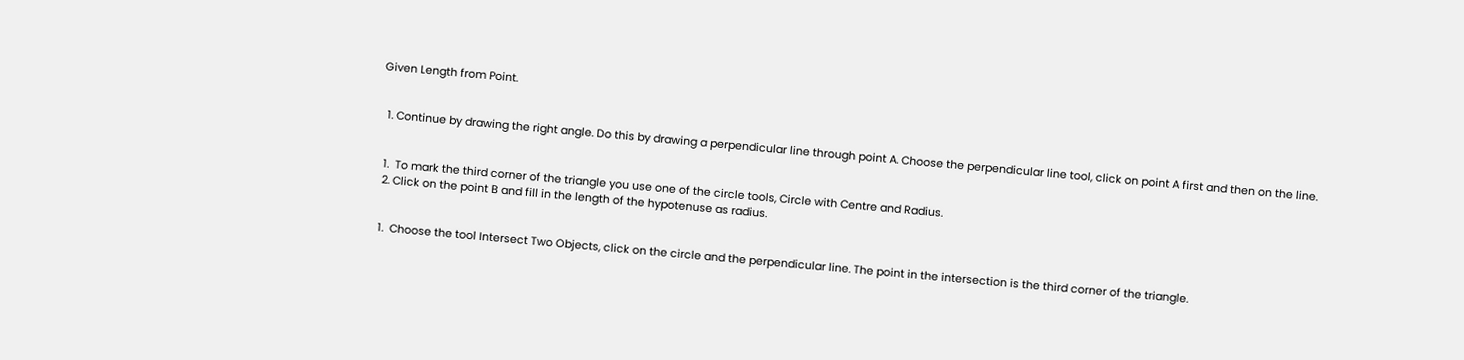Given Length from Point.


  1. Continue by drawing the right angle. Do this by drawing a perpendicular line through point A. Choose the perpendicular line tool, click on point A first and then on the line.


  1.  To mark the third corner of the triangle you use one of the circle tools, Circle with Centre and Radius.
  2. Click on the point B and fill in the length of the hypotenuse as radius.


  1.  Choose the tool Intersect Two Objects, click on the circle and the perpendicular line. The point in the intersection is the third corner of the triangle.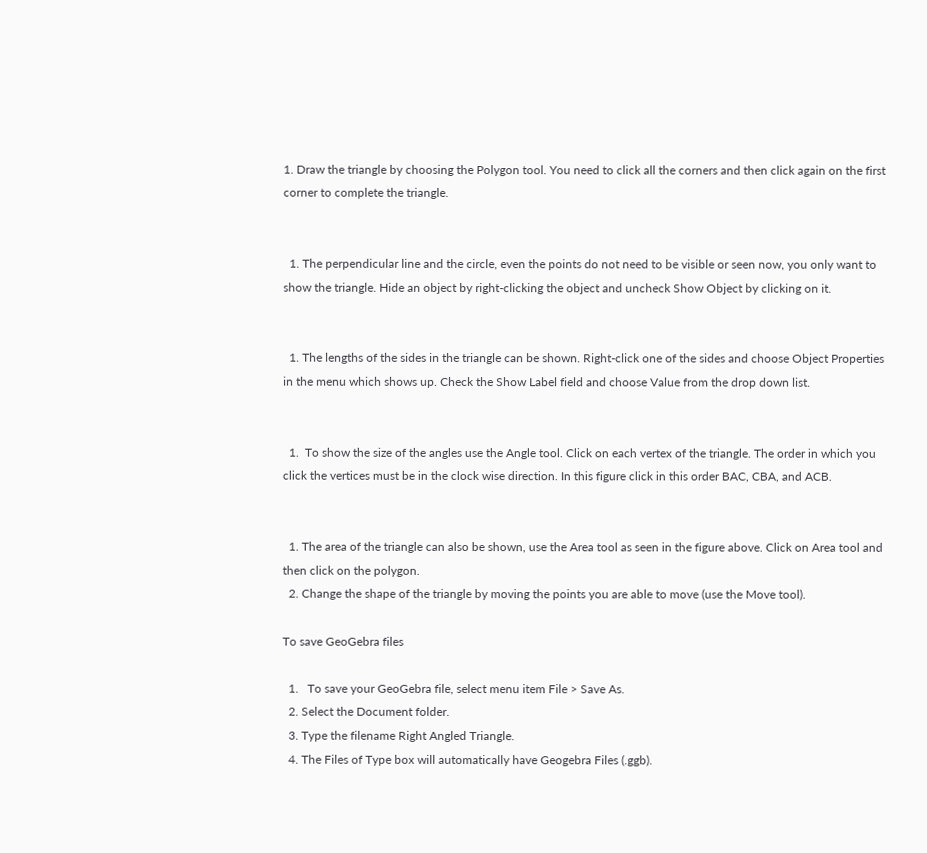1. Draw the triangle by choosing the Polygon tool. You need to click all the corners and then click again on the first corner to complete the triangle.


  1. The perpendicular line and the circle, even the points do not need to be visible or seen now, you only want to show the triangle. Hide an object by right-clicking the object and uncheck Show Object by clicking on it.


  1. The lengths of the sides in the triangle can be shown. Right-click one of the sides and choose Object Properties in the menu which shows up. Check the Show Label field and choose Value from the drop down list.


  1.  To show the size of the angles use the Angle tool. Click on each vertex of the triangle. The order in which you click the vertices must be in the clock wise direction. In this figure click in this order BAC, CBA, and ACB.


  1. The area of the triangle can also be shown, use the Area tool as seen in the figure above. Click on Area tool and then click on the polygon.
  2. Change the shape of the triangle by moving the points you are able to move (use the Move tool).

To save GeoGebra files

  1.   To save your GeoGebra file, select menu item File > Save As.
  2. Select the Document folder.
  3. Type the filename Right Angled Triangle.
  4. The Files of Type box will automatically have Geogebra Files (.ggb).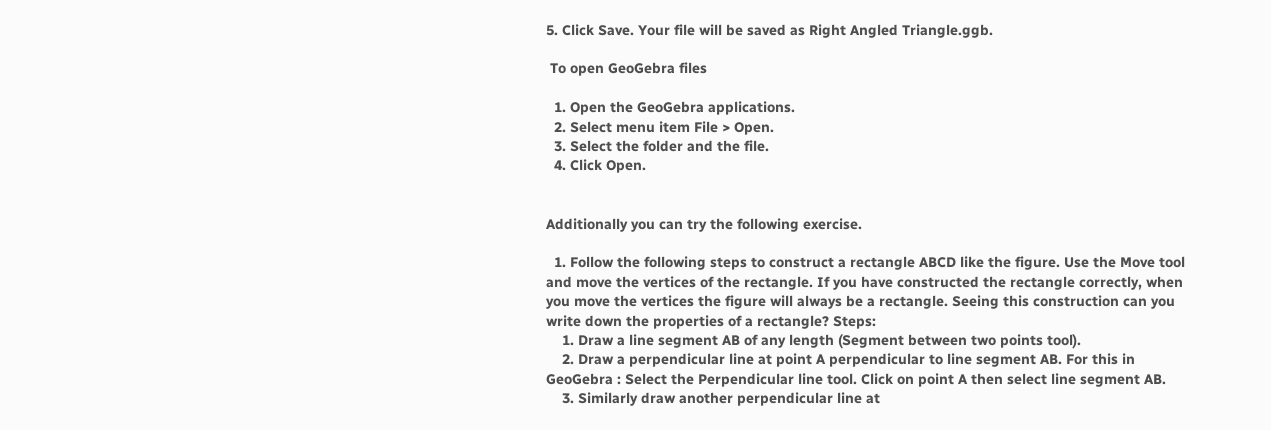5. Click Save. Your file will be saved as Right Angled Triangle.ggb.

 To open GeoGebra files

  1. Open the GeoGebra applications.
  2. Select menu item File > Open.
  3. Select the folder and the file.
  4. Click Open.


Additionally you can try the following exercise.

  1. Follow the following steps to construct a rectangle ABCD like the figure. Use the Move tool and move the vertices of the rectangle. If you have constructed the rectangle correctly, when you move the vertices the figure will always be a rectangle. Seeing this construction can you write down the properties of a rectangle? Steps:
    1. Draw a line segment AB of any length (Segment between two points tool).
    2. Draw a perpendicular line at point A perpendicular to line segment AB. For this in GeoGebra : Select the Perpendicular line tool. Click on point A then select line segment AB.
    3. Similarly draw another perpendicular line at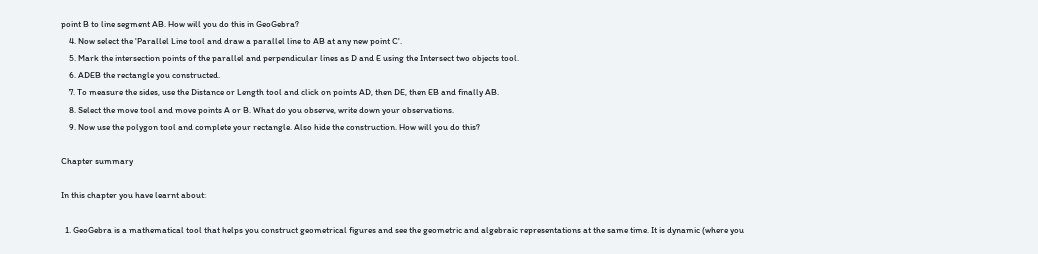point B to line segment AB. How will you do this in GeoGebra?
    4. Now select the 'Parallel Line tool and draw a parallel line to AB at any new point C'.
    5. Mark the intersection points of the parallel and perpendicular lines as D and E using the Intersect two objects tool.
    6. ADEB the rectangle you constructed.
    7. To measure the sides, use the Distance or Length tool and click on points AD, then DE, then EB and finally AB.
    8. Select the move tool and move points A or B. What do you observe, write down your observations.
    9. Now use the polygon tool and complete your rectangle. Also hide the construction. How will you do this?

Chapter summary

In this chapter you have learnt about:

  1. GeoGebra is a mathematical tool that helps you construct geometrical figures and see the geometric and algebraic representations at the same time. It is dynamic (where you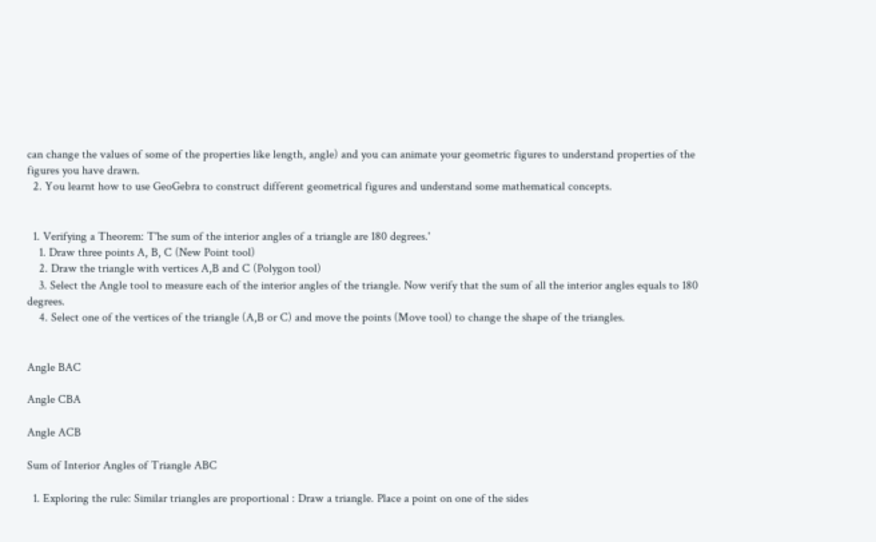can change the values of some of the properties like length, angle) and you can animate your geometric figures to understand properties of the figures you have drawn.
  2. You learnt how to use GeoGebra to construct different geometrical figures and understand some mathematical concepts.


  1. Verifying a Theorem: T'he sum of the interior angles of a triangle are 180 degrees.'
    1. Draw three points A, B, C (New Point tool)
    2. Draw the triangle with vertices A,B and C (Polygon tool)
    3. Select the Angle tool to measure each of the interior angles of the triangle. Now verify that the sum of all the interior angles equals to 180 degrees.
    4. Select one of the vertices of the triangle (A,B or C) and move the points (Move tool) to change the shape of the triangles.


Angle BAC

Angle CBA

Angle ACB

Sum of Interior Angles of Triangle ABC

  1. Exploring the rule: Similar triangles are proportional : Draw a triangle. Place a point on one of the sides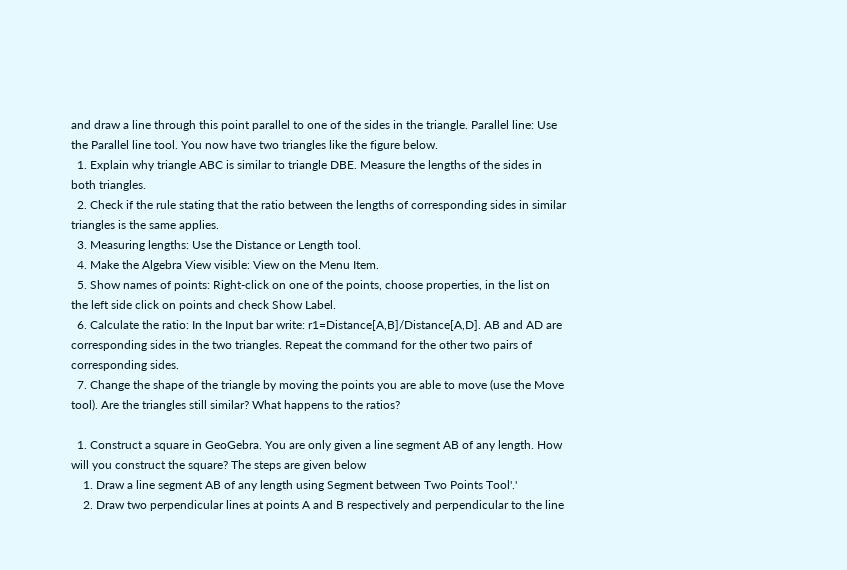and draw a line through this point parallel to one of the sides in the triangle. Parallel line: Use the Parallel line tool. You now have two triangles like the figure below.
  1. Explain why triangle ABC is similar to triangle DBE. Measure the lengths of the sides in both triangles.
  2. Check if the rule stating that the ratio between the lengths of corresponding sides in similar triangles is the same applies.
  3. Measuring lengths: Use the Distance or Length tool.
  4. Make the Algebra View visible: View on the Menu Item.
  5. Show names of points: Right‐click on one of the points, choose properties, in the list on the left side click on points and check Show Label.
  6. Calculate the ratio: In the Input bar write: r1=Distance[A,B]/Distance[A,D]. AB and AD are corresponding sides in the two triangles. Repeat the command for the other two pairs of corresponding sides.
  7. Change the shape of the triangle by moving the points you are able to move (use the Move tool). Are the triangles still similar? What happens to the ratios?

  1. Construct a square in GeoGebra. You are only given a line segment AB of any length. How will you construct the square? The steps are given below
    1. Draw a line segment AB of any length using Segment between Two Points Tool'.'
    2. Draw two perpendicular lines at points A and B respectively and perpendicular to the line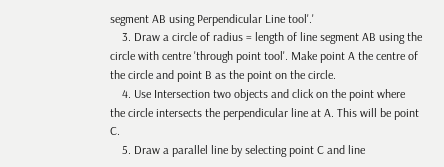segment AB using Perpendicular Line tool'.'
    3. Draw a circle of radius = length of line segment AB using the circle with centre 'through point tool'. Make point A the centre of the circle and point B as the point on the circle.
    4. Use Intersection two objects and click on the point where the circle intersects the perpendicular line at A. This will be point C.
    5. Draw a parallel line by selecting point C and line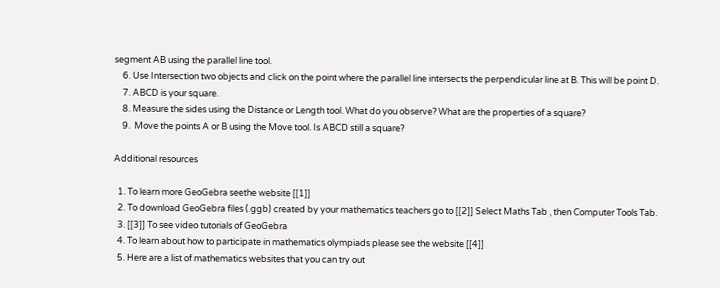segment AB using the parallel line tool.
    6. Use Intersection two objects and click on the point where the parallel line intersects the perpendicular line at B. This will be point D.
    7. ABCD is your square.
    8. Measure the sides using the Distance or Length tool. What do you observe? What are the properties of a square?
    9.  Move the points A or B using the Move tool. Is ABCD still a square?

Additional resources

  1. To learn more GeoGebra seethe website [[1]]
  2. To download GeoGebra files (.ggb) created by your mathematics teachers go to [[2]] Select Maths Tab , then Computer Tools Tab.
  3. [[3]] To see video tutorials of GeoGebra
  4. To learn about how to participate in mathematics olympiads please see the website [[4]]
  5. Here are a list of mathematics websites that you can try out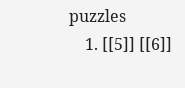puzzles
    1. [[5]] [[6]]